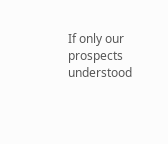If only our prospects understood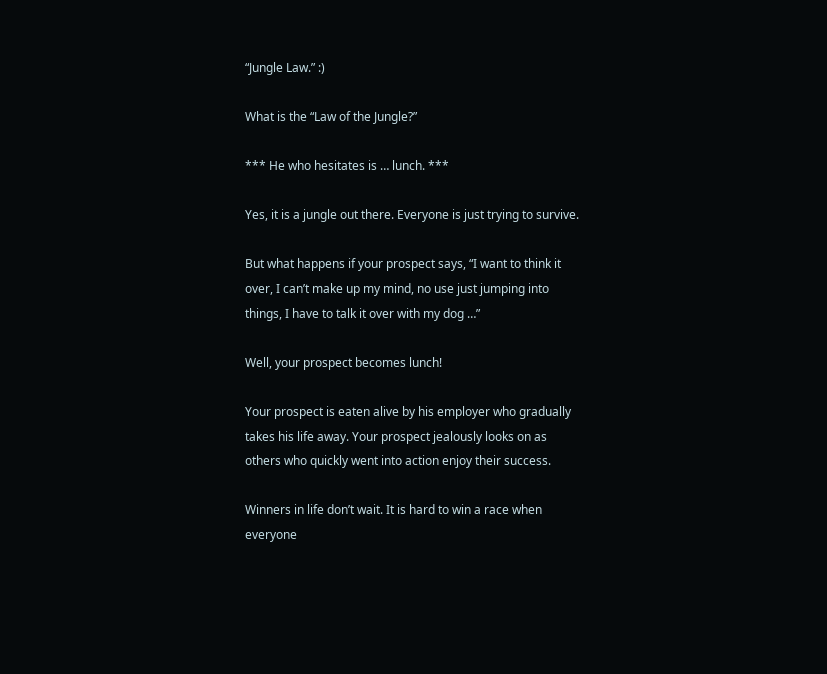“Jungle Law.” :)

What is the “Law of the Jungle?”

*** He who hesitates is … lunch. ***

Yes, it is a jungle out there. Everyone is just trying to survive.

But what happens if your prospect says, “I want to think it over, I can’t make up my mind, no use just jumping into things, I have to talk it over with my dog …”

Well, your prospect becomes lunch!

Your prospect is eaten alive by his employer who gradually takes his life away. Your prospect jealously looks on as others who quickly went into action enjoy their success.

Winners in life don’t wait. It is hard to win a race when everyone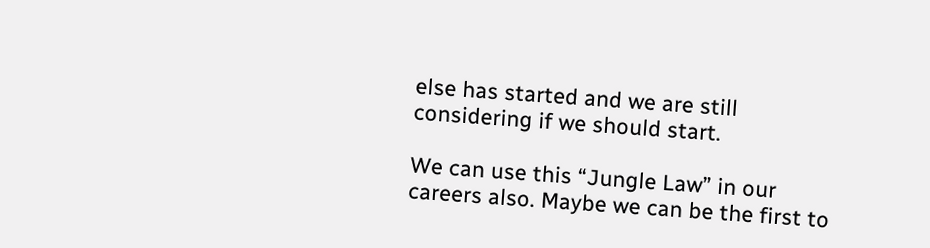else has started and we are still considering if we should start.

We can use this “Jungle Law” in our careers also. Maybe we can be the first to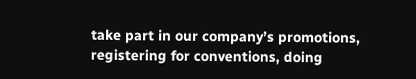take part in our company’s promotions, registering for conventions, doing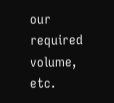our required volume, etc.